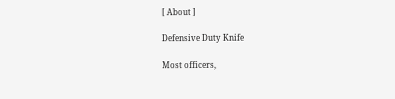[ About ]

Defensive Duty Knife

Most officers,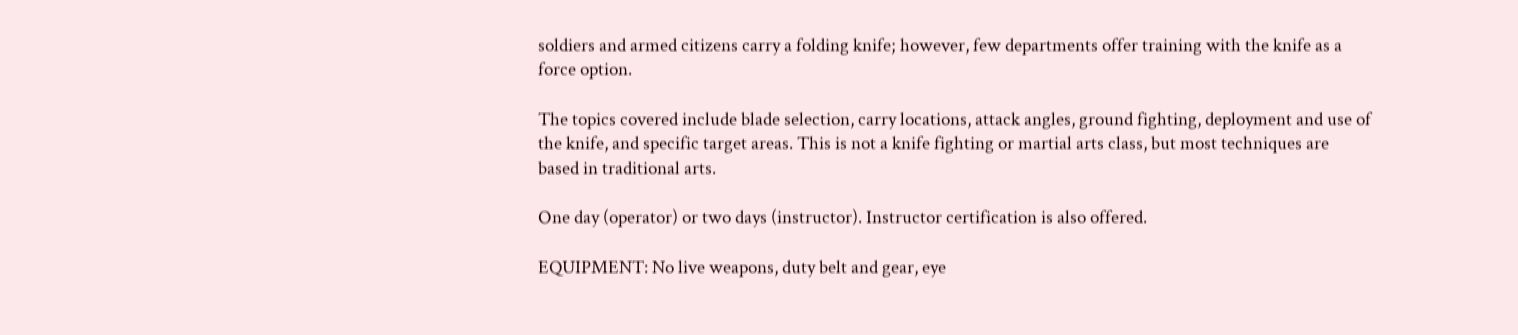soldiers and armed citizens carry a folding knife; however, few departments offer training with the knife as a force option.

The topics covered include blade selection, carry locations, attack angles, ground fighting, deployment and use of the knife, and specific target areas. This is not a knife fighting or martial arts class, but most techniques are based in traditional arts.

One day (operator) or two days (instructor). Instructor certification is also offered.

EQUIPMENT: No live weapons, duty belt and gear, eye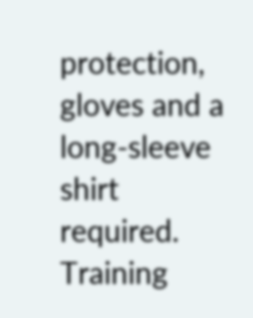protection, gloves and a long-sleeve shirt required. Training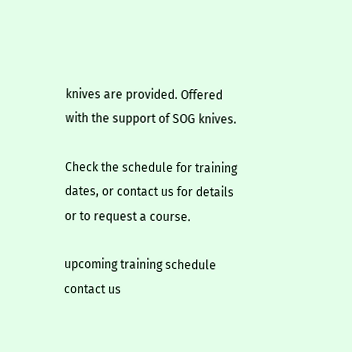knives are provided. Offered with the support of SOG knives.

Check the schedule for training dates, or contact us for details or to request a course.

upcoming training schedule
contact us